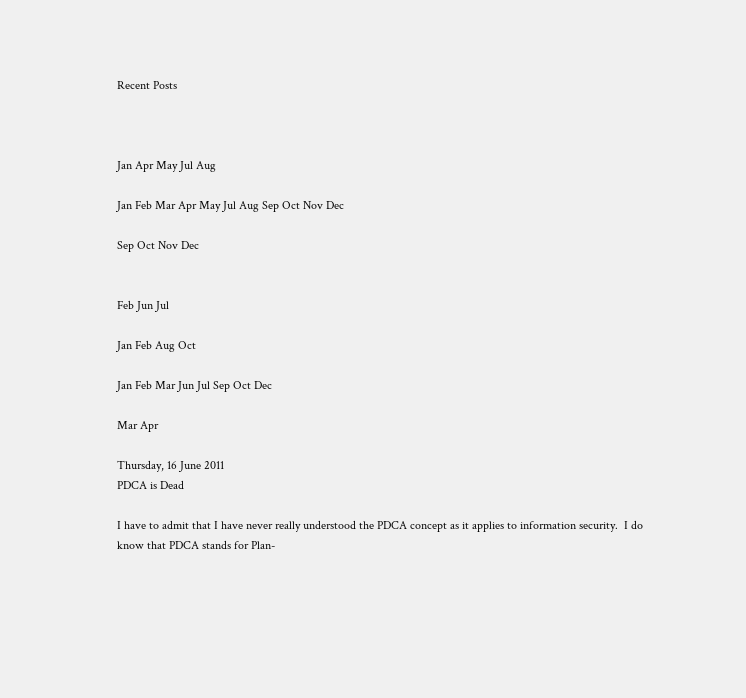Recent Posts



Jan Apr May Jul Aug

Jan Feb Mar Apr May Jul Aug Sep Oct Nov Dec

Sep Oct Nov Dec


Feb Jun Jul

Jan Feb Aug Oct

Jan Feb Mar Jun Jul Sep Oct Dec

Mar Apr

Thursday, 16 June 2011
PDCA is Dead

I have to admit that I have never really understood the PDCA concept as it applies to information security.  I do know that PDCA stands for Plan-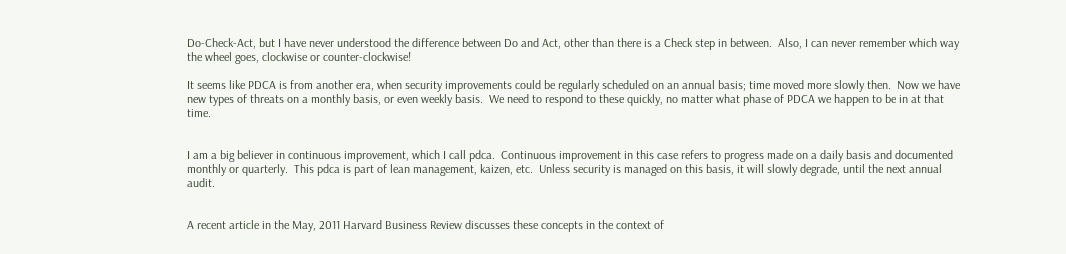Do-Check-Act, but I have never understood the difference between Do and Act, other than there is a Check step in between.  Also, I can never remember which way the wheel goes, clockwise or counter-clockwise!

It seems like PDCA is from another era, when security improvements could be regularly scheduled on an annual basis; time moved more slowly then.  Now we have new types of threats on a monthly basis, or even weekly basis.  We need to respond to these quickly, no matter what phase of PDCA we happen to be in at that time.


I am a big believer in continuous improvement, which I call pdca.  Continuous improvement in this case refers to progress made on a daily basis and documented monthly or quarterly.  This pdca is part of lean management, kaizen, etc.  Unless security is managed on this basis, it will slowly degrade, until the next annual audit.


A recent article in the May, 2011 Harvard Business Review discusses these concepts in the context of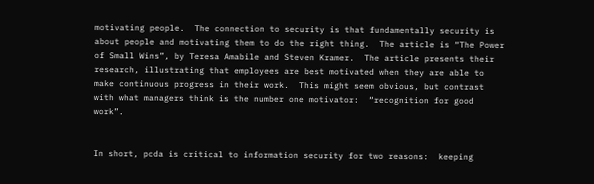motivating people.  The connection to security is that fundamentally security is about people and motivating them to do the right thing.  The article is “The Power of Small Wins”, by Teresa Amabile and Steven Kramer.  The article presents their research, illustrating that employees are best motivated when they are able to make continuous progress in their work.  This might seem obvious, but contrast with what managers think is the number one motivator:  “recognition for good work”.


In short, pcda is critical to information security for two reasons:  keeping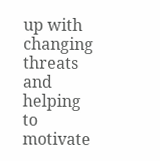up with changing threats and helping to motivate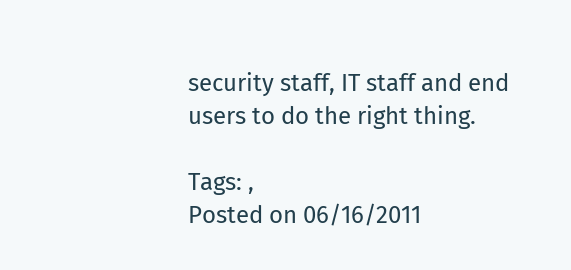security staff, IT staff and end users to do the right thing.

Tags: ,
Posted on 06/16/2011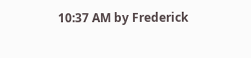10:37 AM by Frederick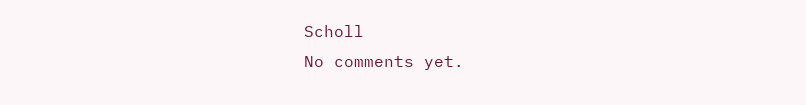Scholl
No comments yet.